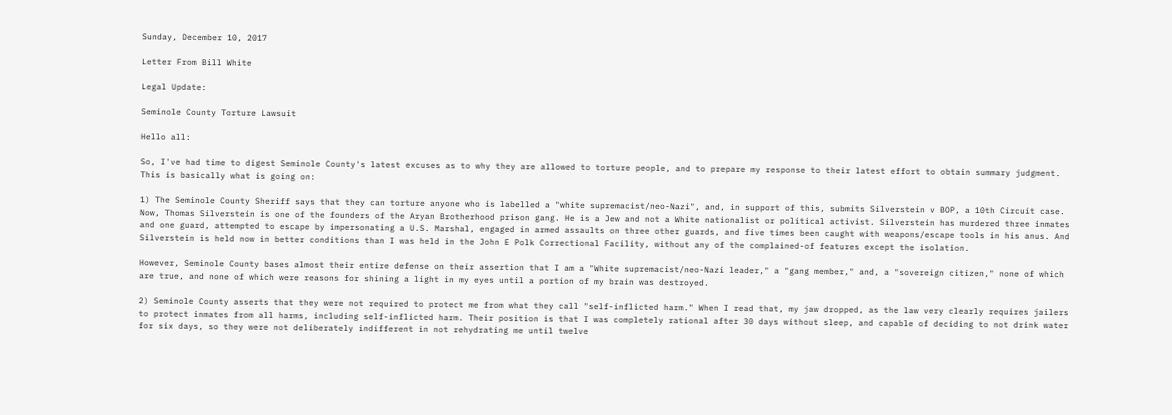Sunday, December 10, 2017

Letter From Bill White

Legal Update:

Seminole County Torture Lawsuit

Hello all:

So, I've had time to digest Seminole County's latest excuses as to why they are allowed to torture people, and to prepare my response to their latest effort to obtain summary judgment. This is basically what is going on:

1) The Seminole County Sheriff says that they can torture anyone who is labelled a "white supremacist/neo-Nazi", and, in support of this, submits Silverstein v BOP, a 10th Circuit case. Now, Thomas Silverstein is one of the founders of the Aryan Brotherhood prison gang. He is a Jew and not a White nationalist or political activist. Silverstein has murdered three inmates and one guard, attempted to escape by impersonating a U.S. Marshal, engaged in armed assaults on three other guards, and five times been caught with weapons/escape tools in his anus. And Silverstein is held now in better conditions than I was held in the John E Polk Correctional Facility, without any of the complained-of features except the isolation.

However, Seminole County bases almost their entire defense on their assertion that I am a "White supremacist/neo-Nazi leader," a "gang member," and, a "sovereign citizen," none of which are true, and none of which were reasons for shining a light in my eyes until a portion of my brain was destroyed.

2) Seminole County asserts that they were not required to protect me from what they call "self-inflicted harm." When I read that, my jaw dropped, as the law very clearly requires jailers to protect inmates from all harms, including self-inflicted harm. Their position is that I was completely rational after 30 days without sleep, and capable of deciding to not drink water for six days, so they were not deliberately indifferent in not rehydrating me until twelve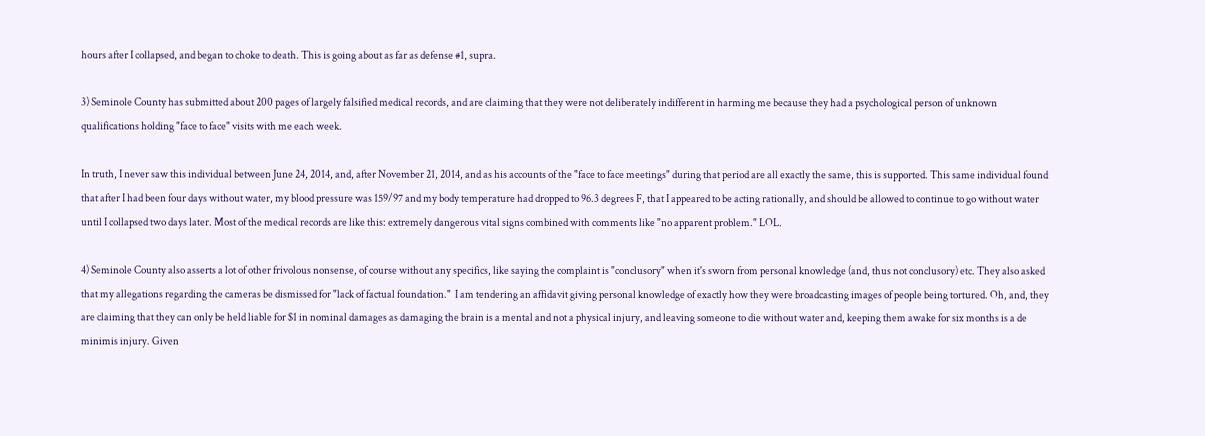hours after I collapsed, and began to choke to death. This is going about as far as defense #1, supra.

3) Seminole County has submitted about 200 pages of largely falsified medical records, and are claiming that they were not deliberately indifferent in harming me because they had a psychological person of unknown qualifications holding "face to face" visits with me each week.

In truth, I never saw this individual between June 24, 2014, and, after November 21, 2014, and as his accounts of the "face to face meetings" during that period are all exactly the same, this is supported. This same individual found that after I had been four days without water, my blood pressure was 159/97 and my body temperature had dropped to 96.3 degrees F, that I appeared to be acting rationally, and should be allowed to continue to go without water until I collapsed two days later. Most of the medical records are like this: extremely dangerous vital signs combined with comments like "no apparent problem." LOL.

4) Seminole County also asserts a lot of other frivolous nonsense, of course without any specifics, like saying the complaint is "conclusory" when it's sworn from personal knowledge (and, thus not conclusory) etc. They also asked that my allegations regarding the cameras be dismissed for "lack of factual foundation."  I am tendering an affidavit giving personal knowledge of exactly how they were broadcasting images of people being tortured. Oh, and, they are claiming that they can only be held liable for $1 in nominal damages as damaging the brain is a mental and not a physical injury, and leaving someone to die without water and, keeping them awake for six months is a de minimis injury. Given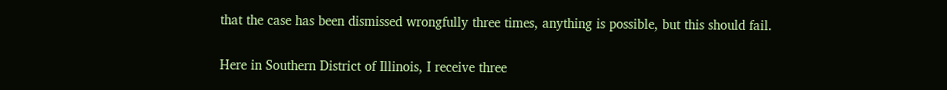that the case has been dismissed wrongfully three times, anything is possible, but this should fail.

Here in Southern District of Illinois, I receive three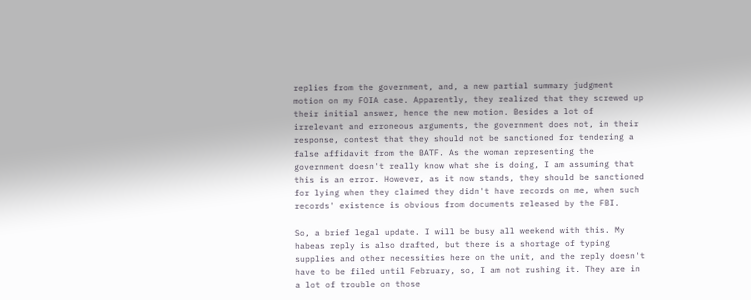replies from the government, and, a new partial summary judgment motion on my FOIA case. Apparently, they realized that they screwed up their initial answer, hence the new motion. Besides a lot of irrelevant and erroneous arguments, the government does not, in their response, contest that they should not be sanctioned for tendering a false affidavit from the BATF. As the woman representing the government doesn't really know what she is doing, I am assuming that this is an error. However, as it now stands, they should be sanctioned for lying when they claimed they didn't have records on me, when such records' existence is obvious from documents released by the FBI.

So, a brief legal update. I will be busy all weekend with this. My habeas reply is also drafted, but there is a shortage of typing supplies and other necessities here on the unit, and the reply doesn't have to be filed until February, so, I am not rushing it. They are in a lot of trouble on those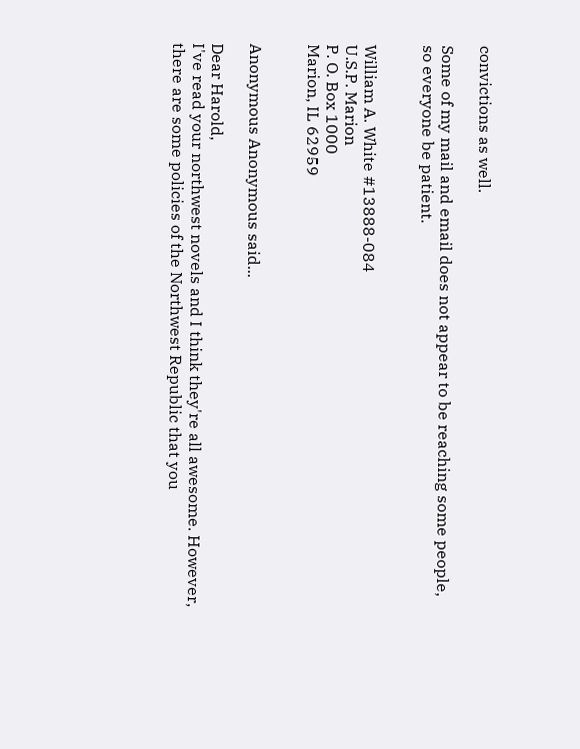convictions as well.

Some of my mail and email does not appear to be reaching some people, so everyone be patient.


William A. White #13888-084
U.S.P. Marion
P. O. Box 1000
Marion, IL 62959


Anonymous Anonymous said...

Dear Harold,
I've read your northwest novels and I think they're all awesome. However, there are some policies of the Northwest Republic that you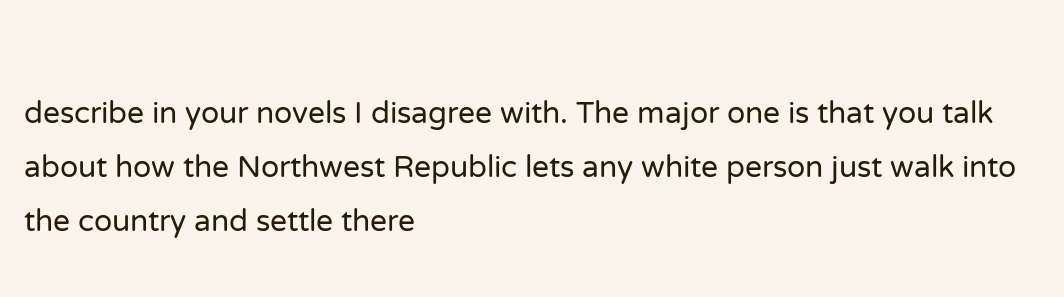describe in your novels I disagree with. The major one is that you talk about how the Northwest Republic lets any white person just walk into the country and settle there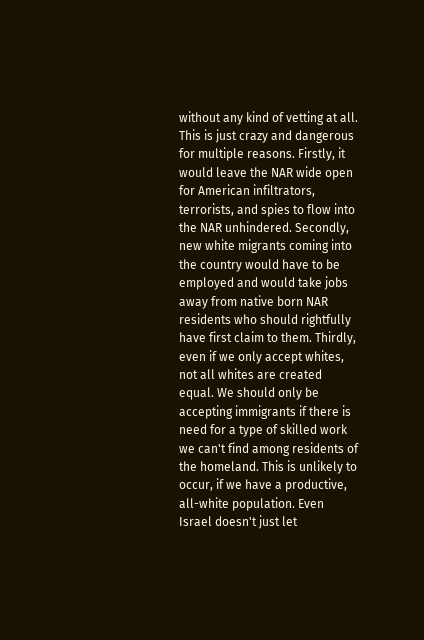without any kind of vetting at all. This is just crazy and dangerous for multiple reasons. Firstly, it would leave the NAR wide open for American infiltrators, terrorists, and spies to flow into the NAR unhindered. Secondly, new white migrants coming into the country would have to be employed and would take jobs away from native born NAR residents who should rightfully have first claim to them. Thirdly, even if we only accept whites, not all whites are created equal. We should only be accepting immigrants if there is need for a type of skilled work we can't find among residents of the homeland. This is unlikely to occur, if we have a productive, all-white population. Even Israel doesn't just let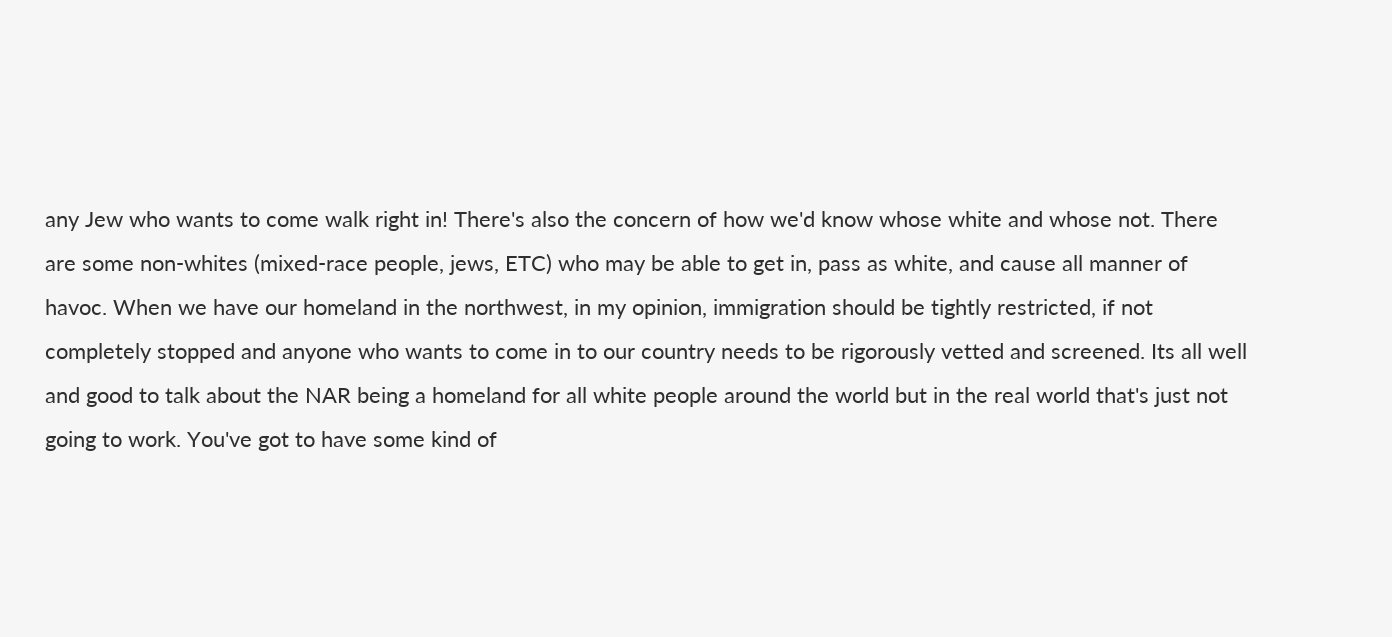any Jew who wants to come walk right in! There's also the concern of how we'd know whose white and whose not. There are some non-whites (mixed-race people, jews, ETC) who may be able to get in, pass as white, and cause all manner of havoc. When we have our homeland in the northwest, in my opinion, immigration should be tightly restricted, if not completely stopped and anyone who wants to come in to our country needs to be rigorously vetted and screened. Its all well and good to talk about the NAR being a homeland for all white people around the world but in the real world that's just not going to work. You've got to have some kind of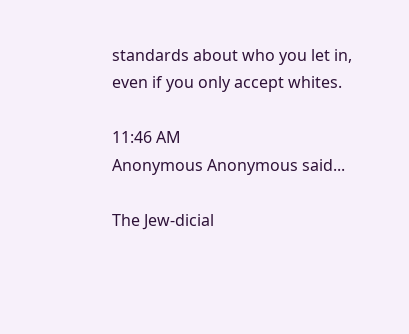standards about who you let in, even if you only accept whites.

11:46 AM
Anonymous Anonymous said...

The Jew-dicial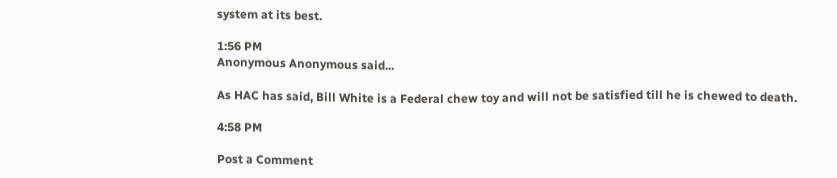system at its best.

1:56 PM
Anonymous Anonymous said...

As HAC has said, Bill White is a Federal chew toy and will not be satisfied till he is chewed to death.

4:58 PM

Post a Comment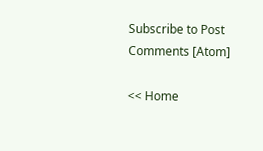Subscribe to Post Comments [Atom]

<< Home